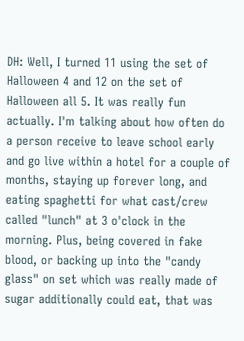DH: Well, I turned 11 using the set of Halloween 4 and 12 on the set of Halloween all 5. It was really fun actually. I'm talking about how often do a person receive to leave school early and go live within a hotel for a couple of months, staying up forever long, and eating spaghetti for what cast/crew called "lunch" at 3 o'clock in the morning. Plus, being covered in fake blood, or backing up into the "candy glass" on set which was really made of sugar additionally could eat, that was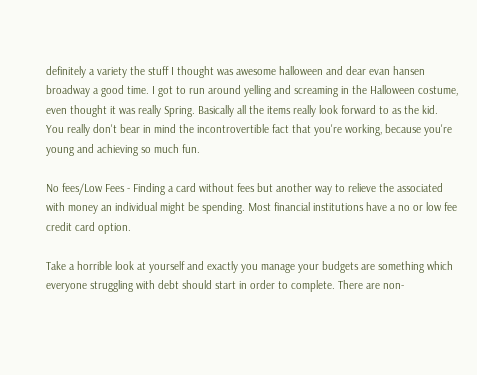definitely a variety the stuff I thought was awesome halloween and dear evan hansen broadway a good time. I got to run around yelling and screaming in the Halloween costume, even thought it was really Spring. Basically all the items really look forward to as the kid. You really don't bear in mind the incontrovertible fact that you're working, because you're young and achieving so much fun.

No fees/Low Fees - Finding a card without fees but another way to relieve the associated with money an individual might be spending. Most financial institutions have a no or low fee credit card option.

Take a horrible look at yourself and exactly you manage your budgets are something which everyone struggling with debt should start in order to complete. There are non-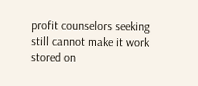profit counselors seeking still cannot make it work stored on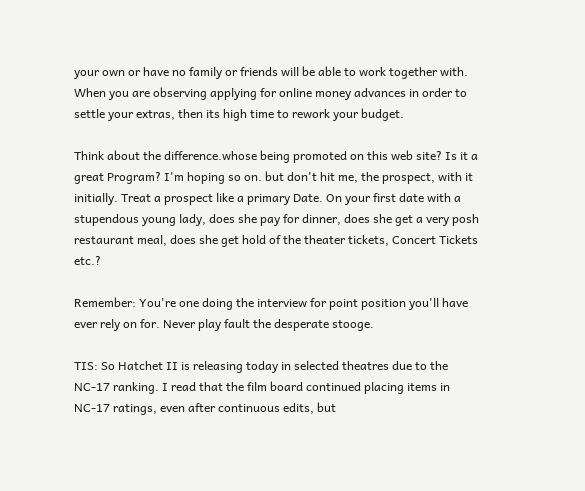your own or have no family or friends will be able to work together with. When you are observing applying for online money advances in order to settle your extras, then its high time to rework your budget.

Think about the difference.whose being promoted on this web site? Is it a great Program? I'm hoping so on. but don't hit me, the prospect, with it initially. Treat a prospect like a primary Date. On your first date with a stupendous young lady, does she pay for dinner, does she get a very posh restaurant meal, does she get hold of the theater tickets, Concert Tickets etc.?

Remember: You're one doing the interview for point position you'll have ever rely on for. Never play fault the desperate stooge.

TIS: So Hatchet II is releasing today in selected theatres due to the NC-17 ranking. I read that the film board continued placing items in NC-17 ratings, even after continuous edits, but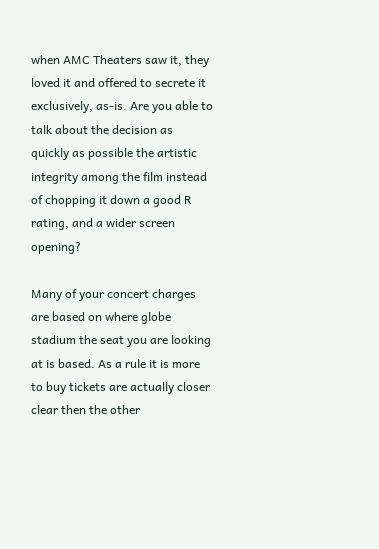when AMC Theaters saw it, they loved it and offered to secrete it exclusively, as-is. Are you able to talk about the decision as quickly as possible the artistic integrity among the film instead of chopping it down a good R rating, and a wider screen opening?

Many of your concert charges are based on where globe stadium the seat you are looking at is based. As a rule it is more to buy tickets are actually closer clear then the other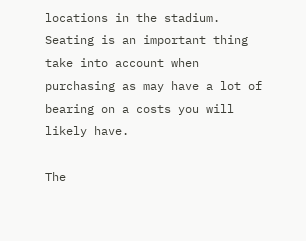locations in the stadium. Seating is an important thing take into account when purchasing as may have a lot of bearing on a costs you will likely have.

The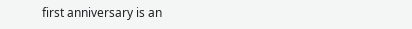first anniversary is an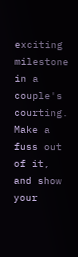exciting milestone in a couple's courting. Make a fuss out of it, and show your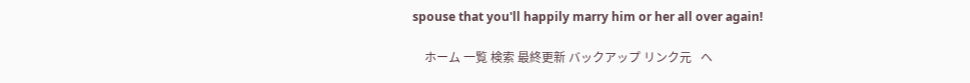spouse that you'll happily marry him or her all over again!

    ホーム 一覧 検索 最終更新 バックアップ リンク元   ヘ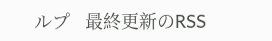ルプ   最終更新のRSS